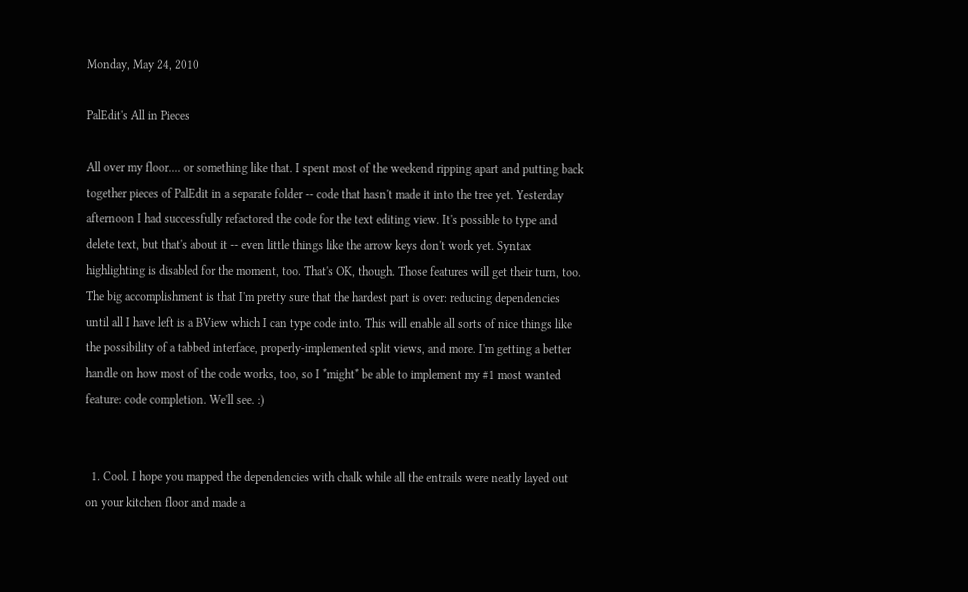Monday, May 24, 2010

PalEdit's All in Pieces

All over my floor.... or something like that. I spent most of the weekend ripping apart and putting back together pieces of PalEdit in a separate folder -- code that hasn't made it into the tree yet. Yesterday afternoon I had successfully refactored the code for the text editing view. It's possible to type and delete text, but that's about it -- even little things like the arrow keys don't work yet. Syntax highlighting is disabled for the moment, too. That's OK, though. Those features will get their turn, too. The big accomplishment is that I'm pretty sure that the hardest part is over: reducing dependencies until all I have left is a BView which I can type code into. This will enable all sorts of nice things like the possibility of a tabbed interface, properly-implemented split views, and more. I'm getting a better handle on how most of the code works, too, so I *might* be able to implement my #1 most wanted feature: code completion. We'll see. :)


  1. Cool. I hope you mapped the dependencies with chalk while all the entrails were neatly layed out on your kitchen floor and made a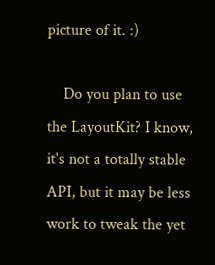picture of it. :)

    Do you plan to use the LayoutKit? I know, it's not a totally stable API, but it may be less work to tweak the yet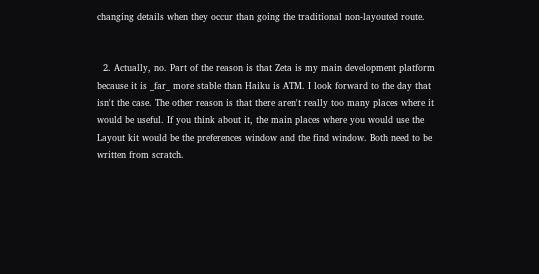changing details when they occur than going the traditional non-layouted route.


  2. Actually, no. Part of the reason is that Zeta is my main development platform because it is _far_ more stable than Haiku is ATM. I look forward to the day that isn't the case. The other reason is that there aren't really too many places where it would be useful. If you think about it, the main places where you would use the Layout kit would be the preferences window and the find window. Both need to be written from scratch.